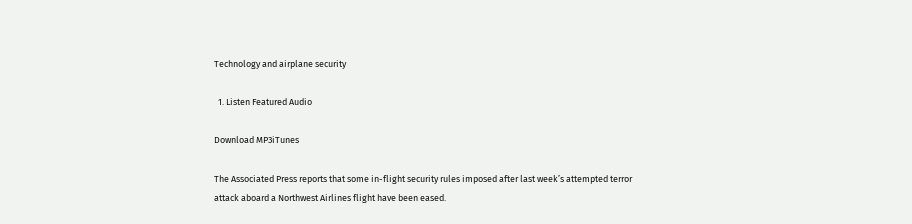Technology and airplane security

  1. Listen Featured Audio

Download MP3iTunes

The Associated Press reports that some in-flight security rules imposed after last week’s attempted terror attack aboard a Northwest Airlines flight have been eased.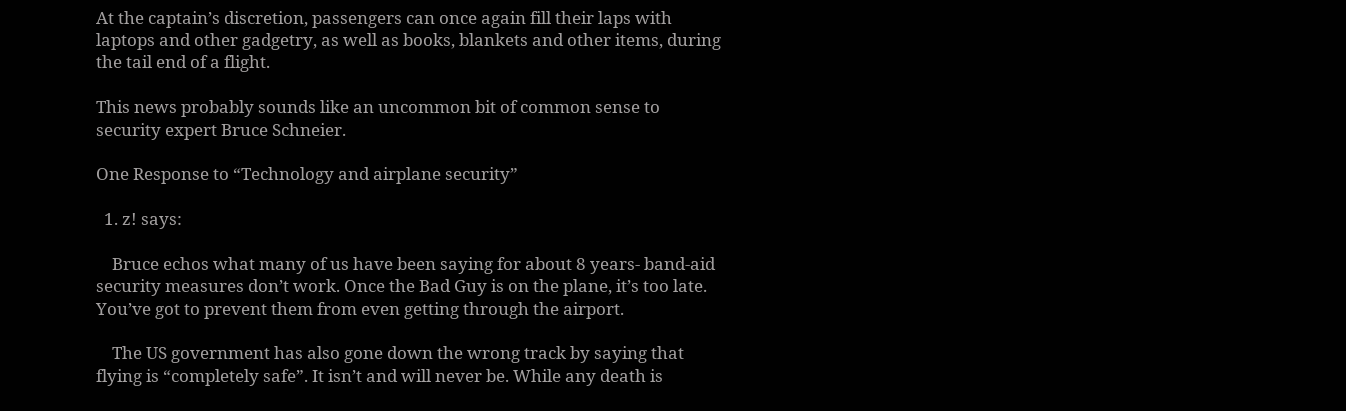At the captain’s discretion, passengers can once again fill their laps with laptops and other gadgetry, as well as books, blankets and other items, during the tail end of a flight.

This news probably sounds like an uncommon bit of common sense to security expert Bruce Schneier.

One Response to “Technology and airplane security”

  1. z! says:

    Bruce echos what many of us have been saying for about 8 years- band-aid security measures don’t work. Once the Bad Guy is on the plane, it’s too late. You’ve got to prevent them from even getting through the airport.

    The US government has also gone down the wrong track by saying that flying is “completely safe”. It isn’t and will never be. While any death is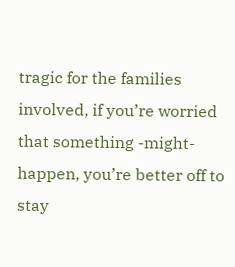tragic for the families involved, if you’re worried that something -might- happen, you’re better off to stay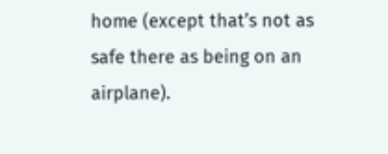home (except that’s not as safe there as being on an airplane).